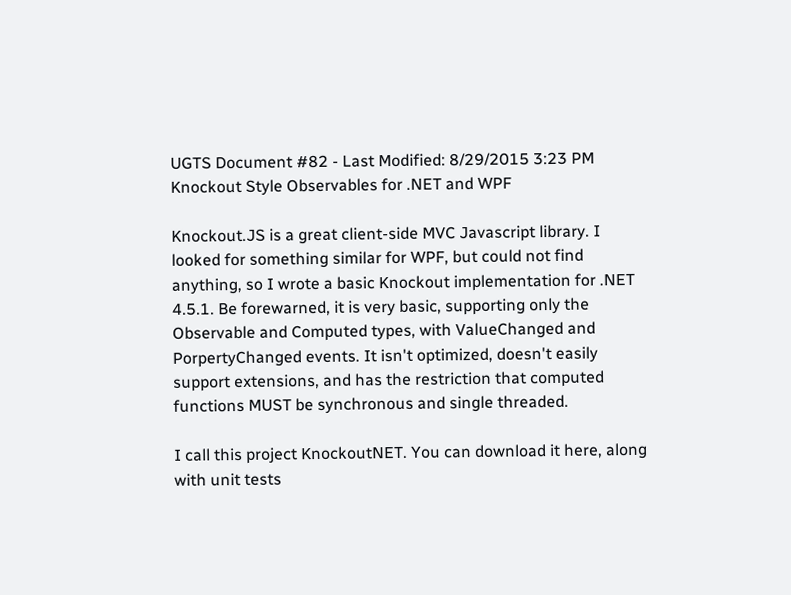UGTS Document #82 - Last Modified: 8/29/2015 3:23 PM
Knockout Style Observables for .NET and WPF

Knockout.JS is a great client-side MVC Javascript library. I looked for something similar for WPF, but could not find anything, so I wrote a basic Knockout implementation for .NET 4.5.1. Be forewarned, it is very basic, supporting only the Observable and Computed types, with ValueChanged and PorpertyChanged events. It isn't optimized, doesn't easily support extensions, and has the restriction that computed functions MUST be synchronous and single threaded.

I call this project KnockoutNET. You can download it here, along with unit tests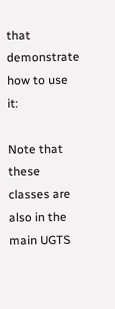that demonstrate how to use it:

Note that these classes are also in the main UGTS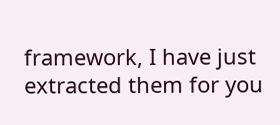framework, I have just extracted them for you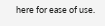here for ease of use.